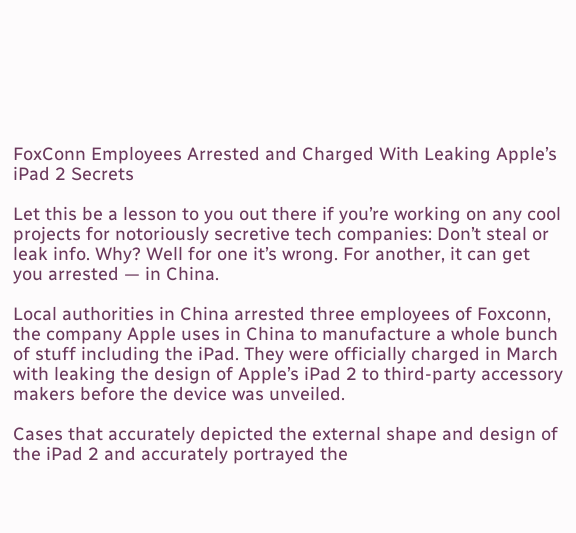FoxConn Employees Arrested and Charged With Leaking Apple’s iPad 2 Secrets

Let this be a lesson to you out there if you’re working on any cool projects for notoriously secretive tech companies: Don’t steal or leak info. Why? Well for one it’s wrong. For another, it can get you arrested — in China.

Local authorities in China arrested three employees of Foxconn, the company Apple uses in China to manufacture a whole bunch of stuff including the iPad. They were officially charged in March with leaking the design of Apple’s iPad 2 to third-party accessory makers before the device was unveiled.

Cases that accurately depicted the external shape and design of the iPad 2 and accurately portrayed the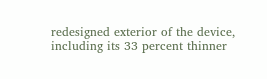redesigned exterior of the device, including its 33 percent thinner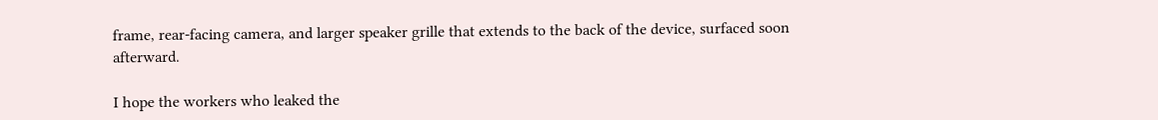frame, rear-facing camera, and larger speaker grille that extends to the back of the device, surfaced soon afterward.

I hope the workers who leaked the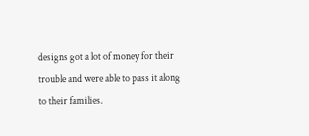designs got a lot of money for their trouble and were able to pass it along to their families.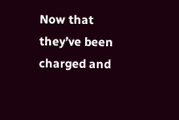Now that they’ve been charged and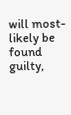will most-likely be found guilty,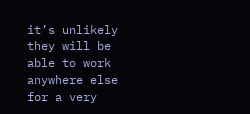it’s unlikely they will be able to work anywhere else for a very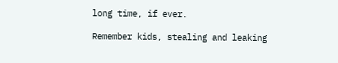long time, if ever.

Remember kids, stealing and leaking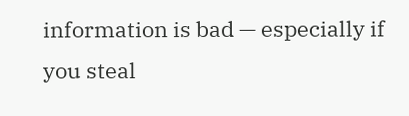information is bad — especially if you steal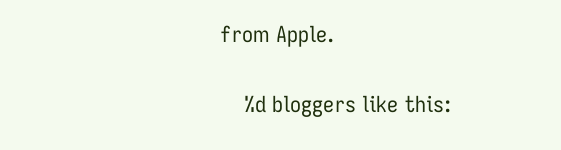from Apple.

    %d bloggers like this: